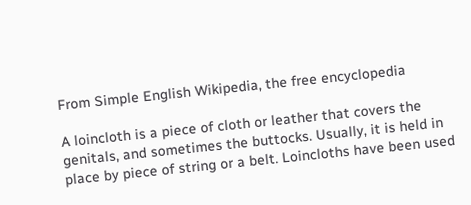From Simple English Wikipedia, the free encyclopedia

A loincloth is a piece of cloth or leather that covers the genitals, and sometimes the buttocks. Usually, it is held in place by piece of string or a belt. Loincloths have been used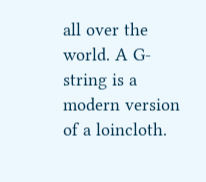all over the world. A G-string is a modern version of a loincloth.